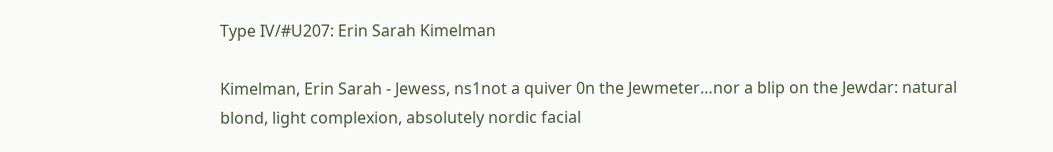Type IV/#U207: Erin Sarah Kimelman

Kimelman, Erin Sarah - Jewess, ns1not a quiver 0n the Jewmeter…nor a blip on the Jewdar: natural blond, light complexion, absolutely nordic facial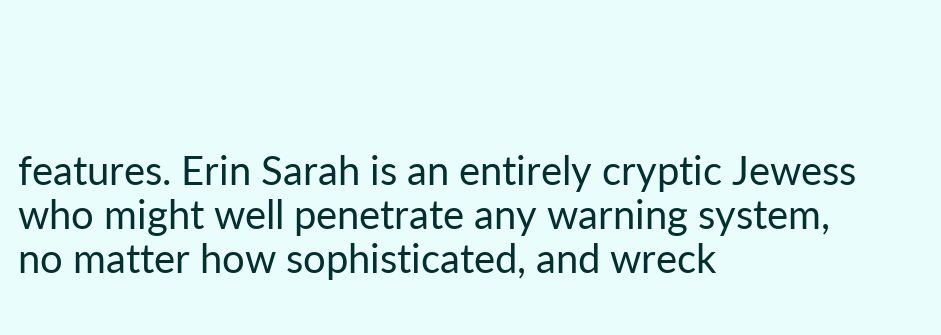features. Erin Sarah is an entirely cryptic Jewess who might well penetrate any warning system, no matter how sophisticated, and wreck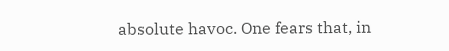absolute havoc. One fears that, in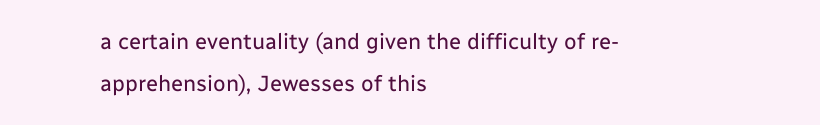a certain eventuality (and given the difficulty of re-apprehension), Jewesses of this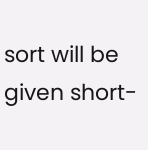sort will be given short-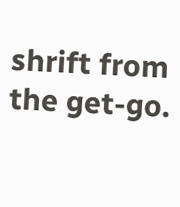shrift from the get-go.